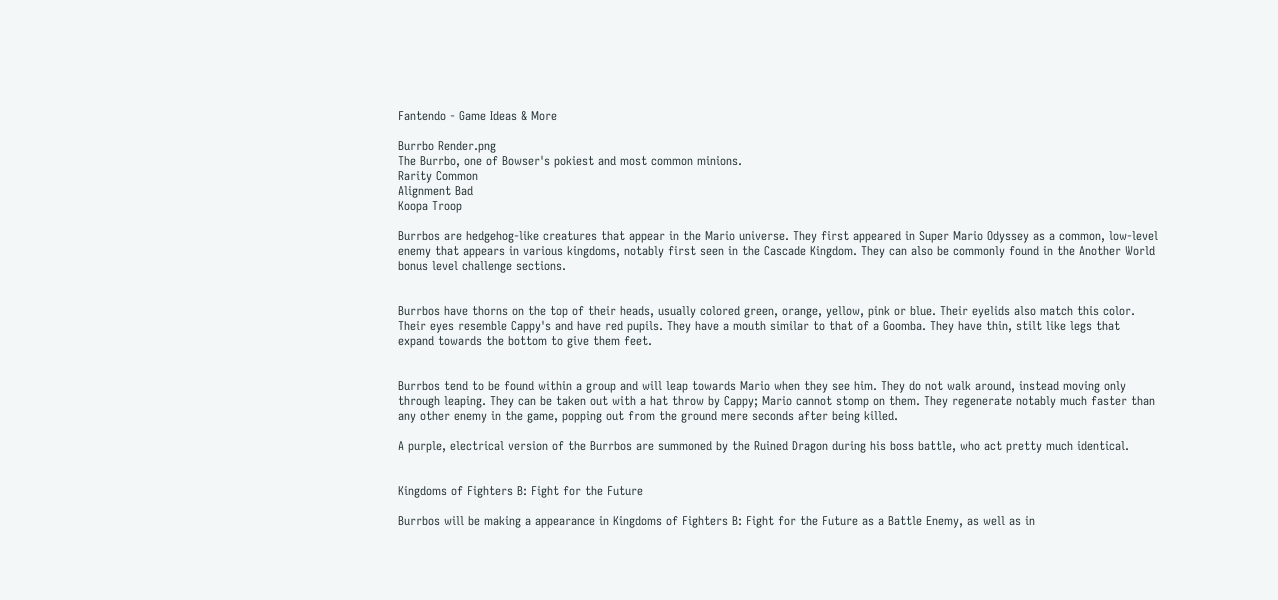Fantendo - Game Ideas & More

Burrbo Render.png
The Burrbo, one of Bowser's pokiest and most common minions.
Rarity Common
Alignment Bad
Koopa Troop

Burrbos are hedgehog-like creatures that appear in the Mario universe. They first appeared in Super Mario Odyssey as a common, low-level enemy that appears in various kingdoms, notably first seen in the Cascade Kingdom. They can also be commonly found in the Another World bonus level challenge sections.


Burrbos have thorns on the top of their heads, usually colored green, orange, yellow, pink or blue. Their eyelids also match this color. Their eyes resemble Cappy's and have red pupils. They have a mouth similar to that of a Goomba. They have thin, stilt like legs that expand towards the bottom to give them feet.


Burrbos tend to be found within a group and will leap towards Mario when they see him. They do not walk around, instead moving only through leaping. They can be taken out with a hat throw by Cappy; Mario cannot stomp on them. They regenerate notably much faster than any other enemy in the game, popping out from the ground mere seconds after being killed.

A purple, electrical version of the Burrbos are summoned by the Ruined Dragon during his boss battle, who act pretty much identical.


Kingdoms of Fighters B: Fight for the Future

Burrbos will be making a appearance in Kingdoms of Fighters B: Fight for the Future as a Battle Enemy, as well as in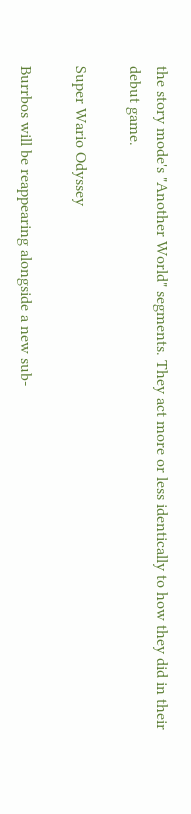the story mode's "Another World" segments. They act more or less identically to how they did in their debut game.

Super Wario Odyssey

Burrbos will be reappearing alongside a new sub-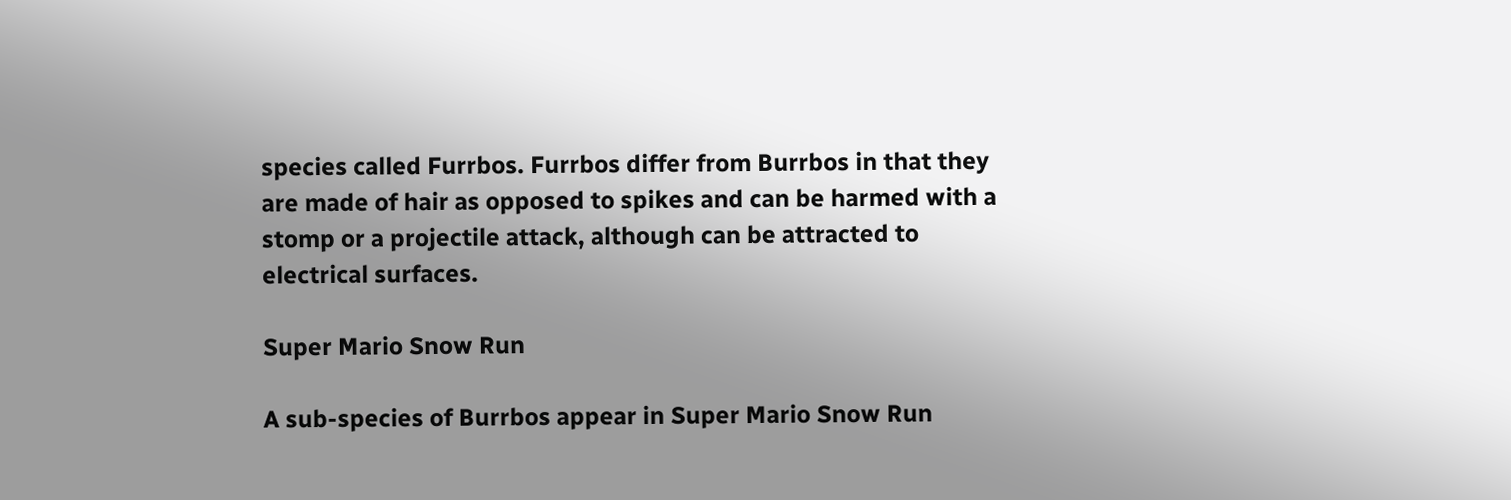species called Furrbos. Furrbos differ from Burrbos in that they are made of hair as opposed to spikes and can be harmed with a stomp or a projectile attack, although can be attracted to electrical surfaces.

Super Mario Snow Run

A sub-species of Burrbos appear in Super Mario Snow Run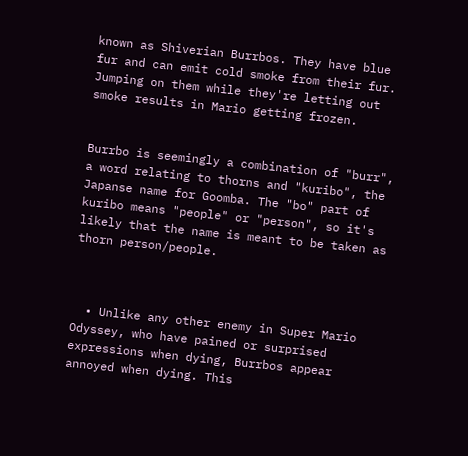known as Shiverian Burrbos. They have blue fur and can emit cold smoke from their fur. Jumping on them while they're letting out smoke results in Mario getting frozen.


Burrbo is seemingly a combination of "burr", a word relating to thorns and "kuribo", the Japanse name for Goomba. The "bo" part of kuribo means "people" or "person", so it's likely that the name is meant to be taken as thorn person/people.



  • Unlike any other enemy in Super Mario Odyssey, who have pained or surprised expressions when dying, Burrbos appear annoyed when dying. This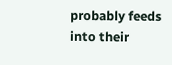probably feeds into their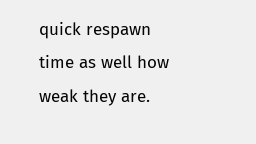quick respawn time as well how weak they are.